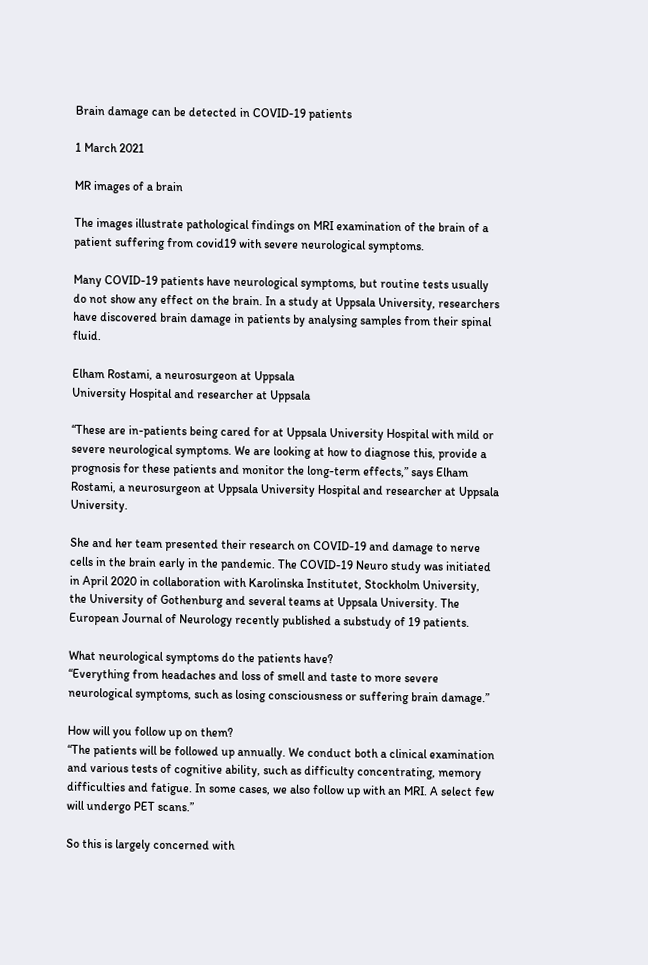Brain damage can be detected in COVID-19 patients

1 March 2021

MR images of a brain

The images illustrate pathological findings on MRI examination of the brain of a patient suffering from covid19 with severe neurological symptoms.

Many COVID-19 patients have neurological symptoms, but routine tests usually do not show any effect on the brain. In a study at Uppsala University, researchers have discovered brain damage in patients by analysing samples from their spinal fluid.

Elham Rostami, a neurosurgeon at Uppsala
University Hospital and researcher at Uppsala

“These are in-patients being cared for at Uppsala University Hospital with mild or severe neurological symptoms. We are looking at how to diagnose this, provide a prognosis for these patients and monitor the long-term effects,” says Elham Rostami, a neurosurgeon at Uppsala University Hospital and researcher at Uppsala University.

She and her team presented their research on COVID-19 and damage to nerve cells in the brain early in the pandemic. The COVID-19 Neuro study was initiated in April 2020 in collaboration with Karolinska Institutet, Stockholm University, the University of Gothenburg and several teams at Uppsala University. The European Journal of Neurology recently published a substudy of 19 patients.

What neurological symptoms do the patients have?
“Everything from headaches and loss of smell and taste to more severe neurological symptoms, such as losing consciousness or suffering brain damage.”

How will you follow up on them?
“The patients will be followed up annually. We conduct both a clinical examination and various tests of cognitive ability, such as difficulty concentrating, memory difficulties and fatigue. In some cases, we also follow up with an MRI. A select few will undergo PET scans.”

So this is largely concerned with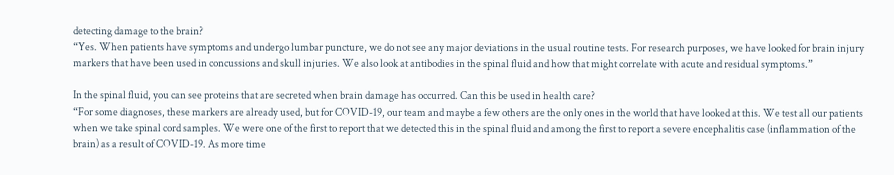detecting damage to the brain?
“Yes. When patients have symptoms and undergo lumbar puncture, we do not see any major deviations in the usual routine tests. For research purposes, we have looked for brain injury markers that have been used in concussions and skull injuries. We also look at antibodies in the spinal fluid and how that might correlate with acute and residual symptoms.”

In the spinal fluid, you can see proteins that are secreted when brain damage has occurred. Can this be used in health care?
“For some diagnoses, these markers are already used, but for COVID-19, our team and maybe a few others are the only ones in the world that have looked at this. We test all our patients when we take spinal cord samples. We were one of the first to report that we detected this in the spinal fluid and among the first to report a severe encephalitis case (inflammation of the brain) as a result of COVID-19. As more time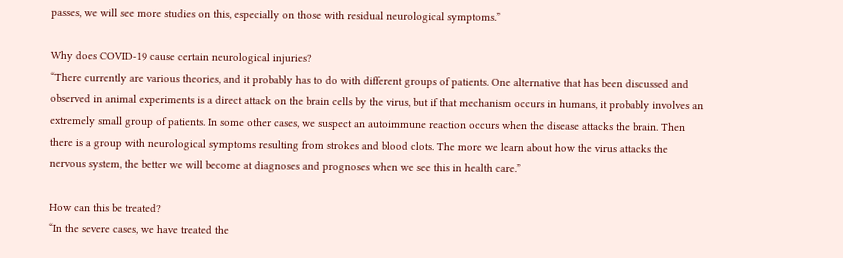passes, we will see more studies on this, especially on those with residual neurological symptoms.”

Why does COVID-19 cause certain neurological injuries?
“There currently are various theories, and it probably has to do with different groups of patients. One alternative that has been discussed and observed in animal experiments is a direct attack on the brain cells by the virus, but if that mechanism occurs in humans, it probably involves an extremely small group of patients. In some other cases, we suspect an autoimmune reaction occurs when the disease attacks the brain. Then there is a group with neurological symptoms resulting from strokes and blood clots. The more we learn about how the virus attacks the nervous system, the better we will become at diagnoses and prognoses when we see this in health care.”

How can this be treated?
“In the severe cases, we have treated the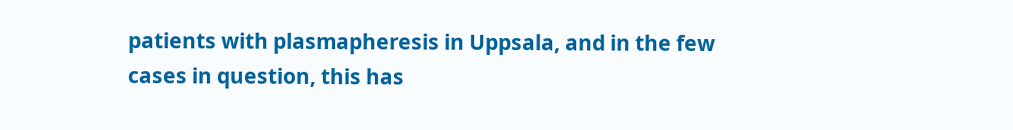patients with plasmapheresis in Uppsala, and in the few cases in question, this has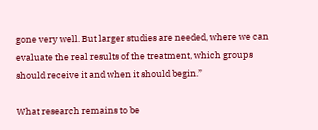gone very well. But larger studies are needed, where we can evaluate the real results of the treatment, which groups should receive it and when it should begin.”

What research remains to be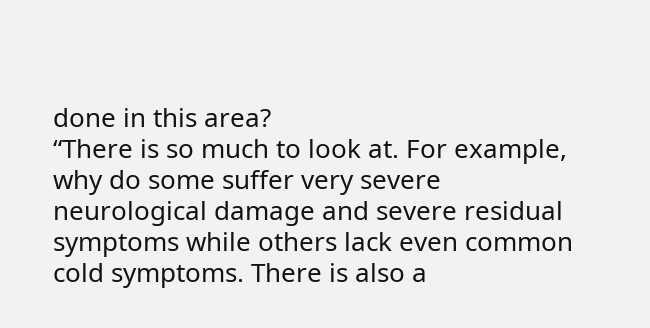done in this area?
“There is so much to look at. For example, why do some suffer very severe neurological damage and severe residual symptoms while others lack even common cold symptoms. There is also a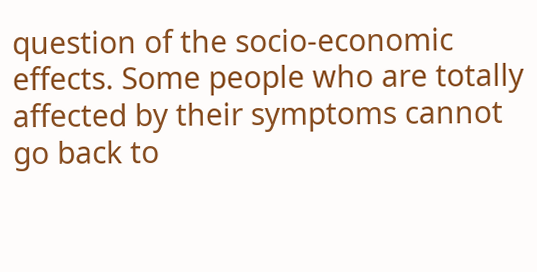question of the socio-economic effects. Some people who are totally affected by their symptoms cannot go back to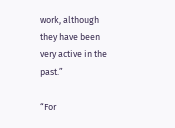work, although they have been very active in the past.”

“For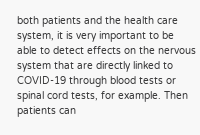both patients and the health care system, it is very important to be able to detect effects on the nervous system that are directly linked to COVID-19 through blood tests or spinal cord tests, for example. Then patients can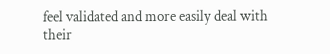feel validated and more easily deal with their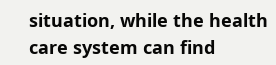situation, while the health care system can find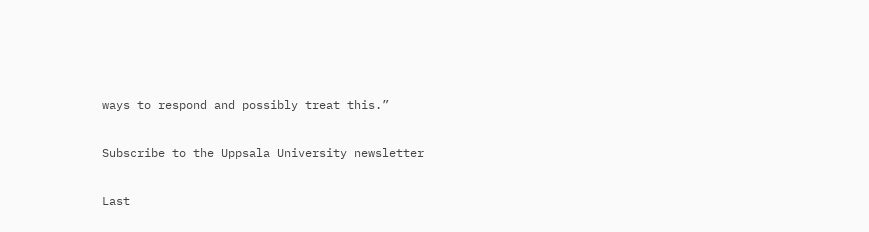ways to respond and possibly treat this.”

Subscribe to the Uppsala University newsletter

Last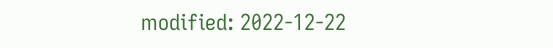modified: 2022-12-22